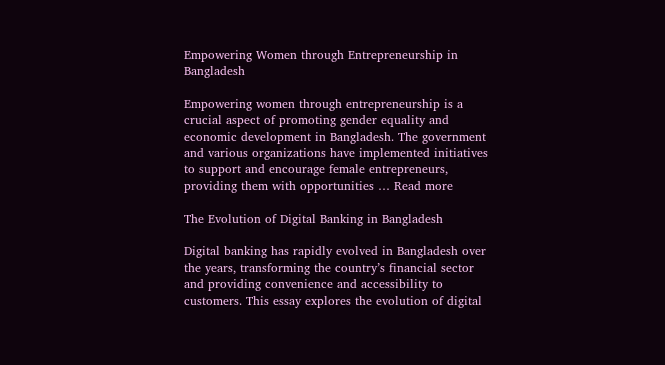Empowering Women through Entrepreneurship in Bangladesh

Empowering women through entrepreneurship is a crucial aspect of promoting gender equality and economic development in Bangladesh. The government and various organizations have implemented initiatives to support and encourage female entrepreneurs, providing them with opportunities … Read more

The Evolution of Digital Banking in Bangladesh

Digital banking has rapidly evolved in Bangladesh over the years, transforming the country’s financial sector and providing convenience and accessibility to customers. This essay explores the evolution of digital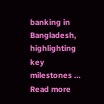banking in Bangladesh, highlighting key milestones … Read more